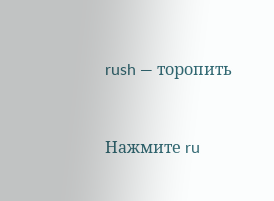rush — торопить



Нажмите ru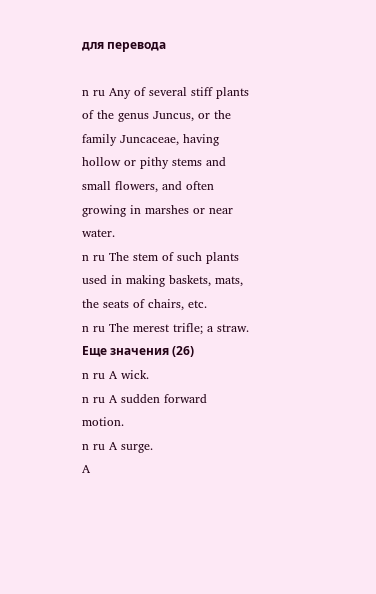для перевода

n ru Any of several stiff plants of the genus Juncus, or the family Juncaceae, having hollow or pithy stems and small flowers, and often growing in marshes or near water.
n ru The stem of such plants used in making baskets, mats, the seats of chairs, etc.
n ru The merest trifle; a straw.
Еще значения (26)
n ru A wick.
n ru A sudden forward motion.
n ru A surge.
A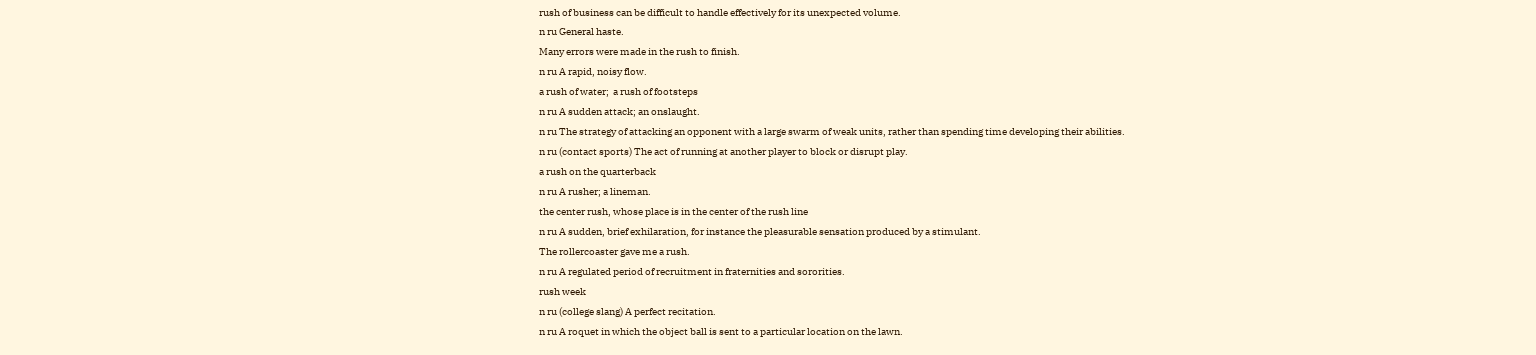rush of business can be difficult to handle effectively for its unexpected volume.
n ru General haste.
Many errors were made in the rush to finish.
n ru A rapid, noisy flow.
a rush of water;  a rush of footsteps
n ru A sudden attack; an onslaught.
n ru The strategy of attacking an opponent with a large swarm of weak units, rather than spending time developing their abilities.
n ru (contact sports) The act of running at another player to block or disrupt play.
a rush on the quarterback
n ru A rusher; a lineman.
the center rush, whose place is in the center of the rush line
n ru A sudden, brief exhilaration, for instance the pleasurable sensation produced by a stimulant.
The rollercoaster gave me a rush.
n ru A regulated period of recruitment in fraternities and sororities.
rush week
n ru (college slang) A perfect recitation.
n ru A roquet in which the object ball is sent to a particular location on the lawn.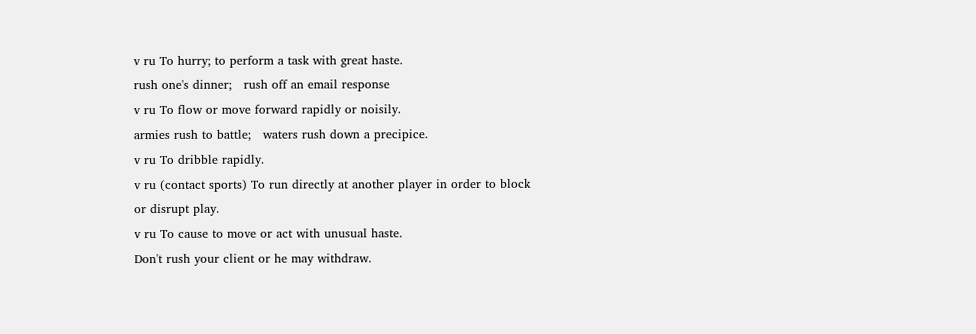v ru To hurry; to perform a task with great haste.
rush one's dinner;   rush off an email response
v ru To flow or move forward rapidly or noisily.
armies rush to battle;   waters rush down a precipice.
v ru To dribble rapidly.
v ru (contact sports) To run directly at another player in order to block or disrupt play.
v ru To cause to move or act with unusual haste.
Don't rush your client or he may withdraw.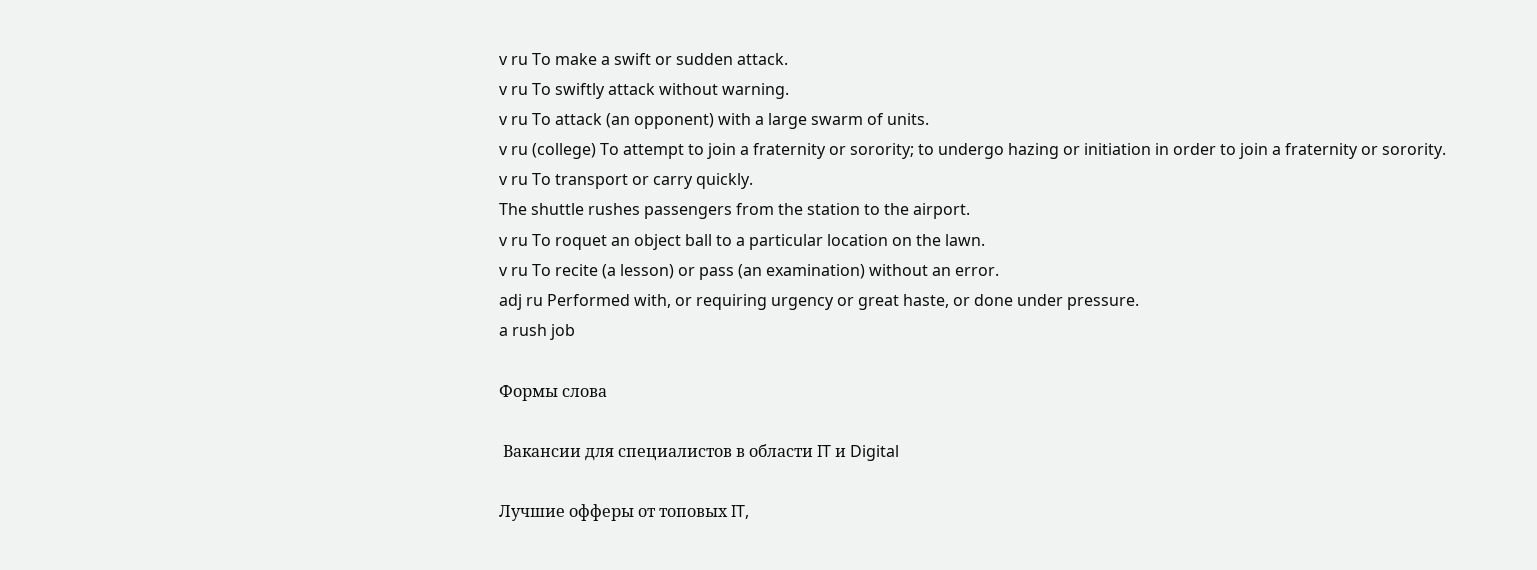v ru To make a swift or sudden attack.
v ru To swiftly attack without warning.
v ru To attack (an opponent) with a large swarm of units.
v ru (college) To attempt to join a fraternity or sorority; to undergo hazing or initiation in order to join a fraternity or sorority.
v ru To transport or carry quickly.
The shuttle rushes passengers from the station to the airport.
v ru To roquet an object ball to a particular location on the lawn.
v ru To recite (a lesson) or pass (an examination) without an error.
adj ru Performed with, or requiring urgency or great haste, or done under pressure.
a rush job

Формы слова

 Вакансии для специалистов в области IT и Digital

Лучшие офферы от топовых IT,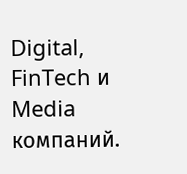Digital, FinTech и Media компаний.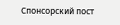Спонсорский пост